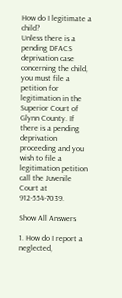How do I legitimate a child?
Unless there is a pending DFACS deprivation case concerning the child, you must file a petition for legitimation in the Superior Court of Glynn County. If there is a pending deprivation proceeding and you wish to file a legitimation petition call the Juvenile Court at 912-554-7039.

Show All Answers

1. How do I report a neglected,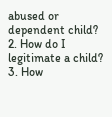abused or dependent child?
2. How do I legitimate a child?
3. How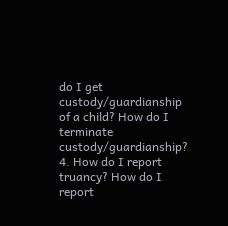do I get custody/guardianship of a child? How do I terminate custody/guardianship?
4. How do I report truancy? How do I report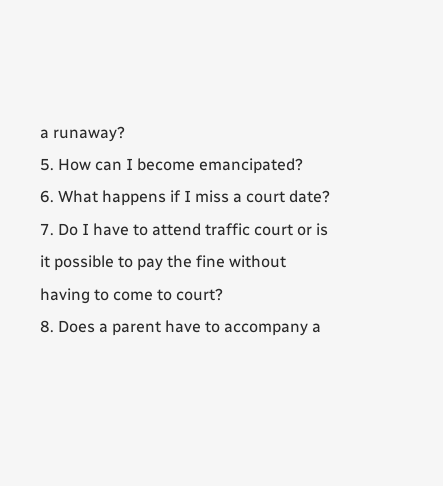a runaway?
5. How can I become emancipated?
6. What happens if I miss a court date?
7. Do I have to attend traffic court or is it possible to pay the fine without having to come to court?
8. Does a parent have to accompany a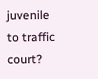juvenile to traffic court?